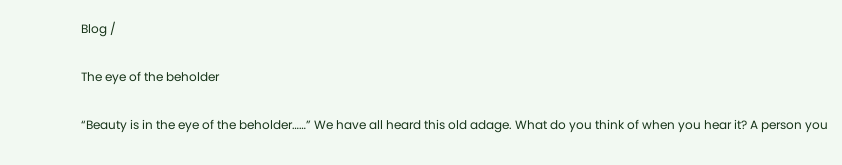Blog /

The eye of the beholder

“Beauty is in the eye of the beholder……” We have all heard this old adage. What do you think of when you hear it? A person you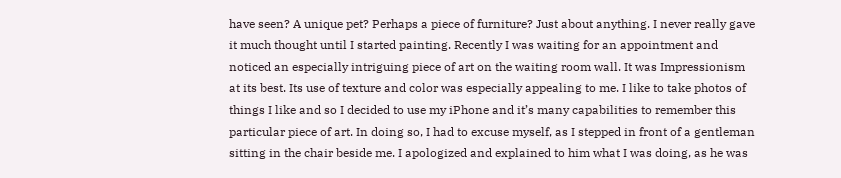have seen? A unique pet? Perhaps a piece of furniture? Just about anything. I never really gave it much thought until I started painting. Recently I was waiting for an appointment and noticed an especially intriguing piece of art on the waiting room wall. It was Impressionism at its best. Its use of texture and color was especially appealing to me. I like to take photos of things I like and so I decided to use my iPhone and it’s many capabilities to remember this particular piece of art. In doing so, I had to excuse myself, as I stepped in front of a gentleman sitting in the chair beside me. I apologized and explained to him what I was doing, as he was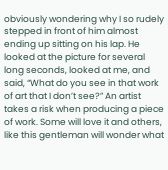obviously wondering why I so rudely stepped in front of him almost ending up sitting on his lap. He looked at the picture for several long seconds, looked at me, and said, “What do you see in that work of art that I don’t see?” An artist takes a risk when producing a piece of work. Some will love it and others, like this gentleman will wonder what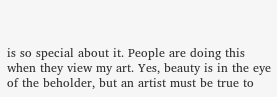is so special about it. People are doing this when they view my art. Yes, beauty is in the eye of the beholder, but an artist must be true to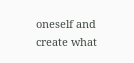oneself and create what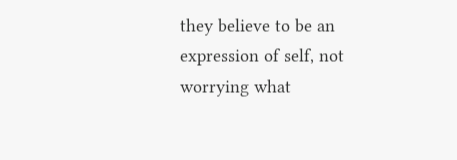they believe to be an expression of self, not worrying what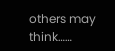others may think……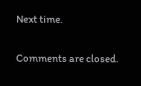Next time.


Comments are closed.